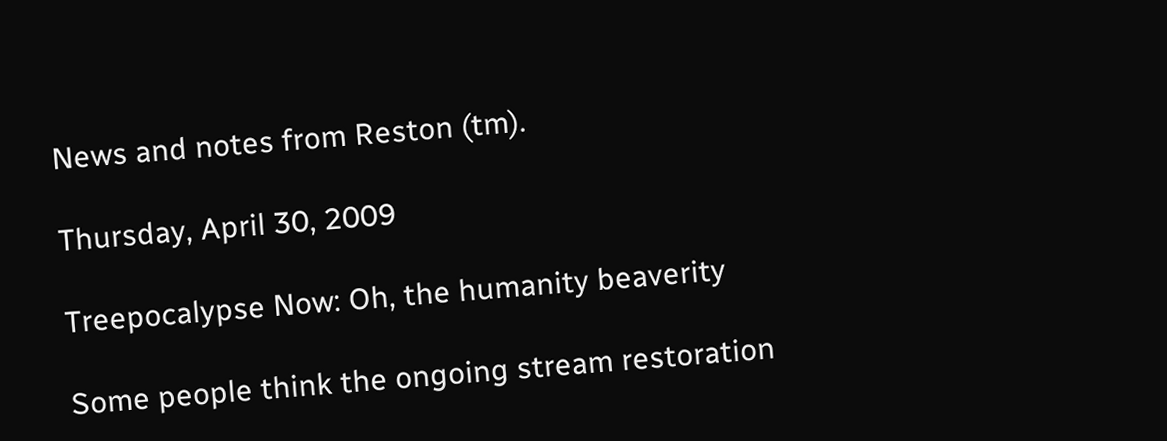News and notes from Reston (tm).

Thursday, April 30, 2009

Treepocalypse Now: Oh, the humanity beaverity

Some people think the ongoing stream restoration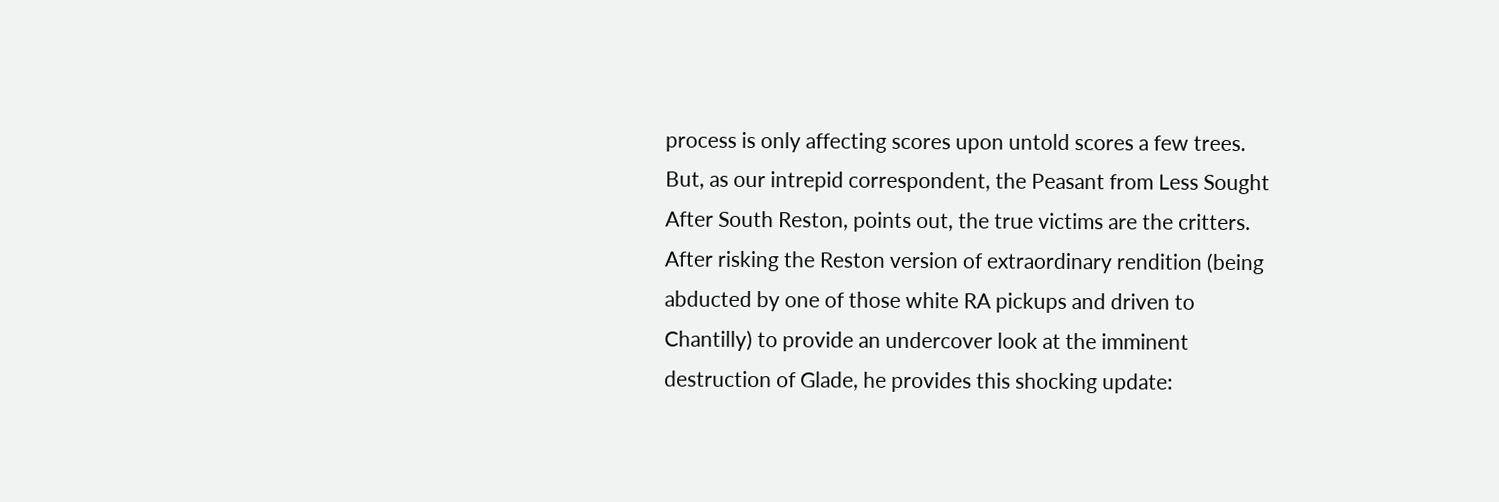process is only affecting scores upon untold scores a few trees. But, as our intrepid correspondent, the Peasant from Less Sought After South Reston, points out, the true victims are the critters. After risking the Reston version of extraordinary rendition (being abducted by one of those white RA pickups and driven to Chantilly) to provide an undercover look at the imminent destruction of Glade, he provides this shocking update: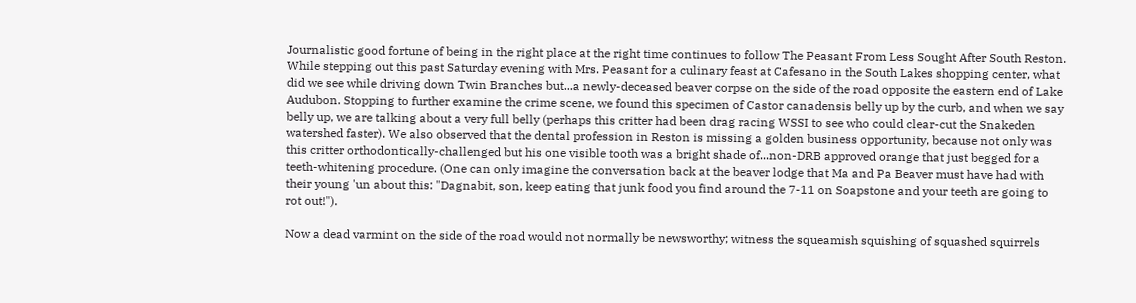Journalistic good fortune of being in the right place at the right time continues to follow The Peasant From Less Sought After South Reston. While stepping out this past Saturday evening with Mrs. Peasant for a culinary feast at Cafesano in the South Lakes shopping center, what did we see while driving down Twin Branches but...a newly-deceased beaver corpse on the side of the road opposite the eastern end of Lake Audubon. Stopping to further examine the crime scene, we found this specimen of Castor canadensis belly up by the curb, and when we say belly up, we are talking about a very full belly (perhaps this critter had been drag racing WSSI to see who could clear-cut the Snakeden watershed faster). We also observed that the dental profession in Reston is missing a golden business opportunity, because not only was this critter orthodontically-challenged but his one visible tooth was a bright shade of...non-DRB approved orange that just begged for a teeth-whitening procedure. (One can only imagine the conversation back at the beaver lodge that Ma and Pa Beaver must have had with their young 'un about this: "Dagnabit, son, keep eating that junk food you find around the 7-11 on Soapstone and your teeth are going to rot out!").

Now a dead varmint on the side of the road would not normally be newsworthy; witness the squeamish squishing of squashed squirrels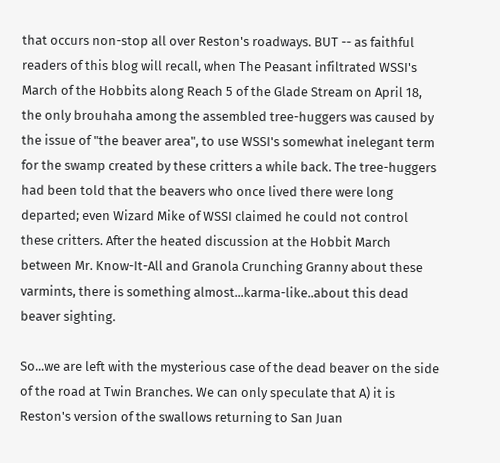that occurs non-stop all over Reston's roadways. BUT -- as faithful readers of this blog will recall, when The Peasant infiltrated WSSI's March of the Hobbits along Reach 5 of the Glade Stream on April 18, the only brouhaha among the assembled tree-huggers was caused by the issue of "the beaver area", to use WSSI's somewhat inelegant term for the swamp created by these critters a while back. The tree-huggers had been told that the beavers who once lived there were long departed; even Wizard Mike of WSSI claimed he could not control these critters. After the heated discussion at the Hobbit March between Mr. Know-It-All and Granola Crunching Granny about these varmints, there is something almost...karma-like..about this dead beaver sighting.

So...we are left with the mysterious case of the dead beaver on the side of the road at Twin Branches. We can only speculate that A) it is Reston's version of the swallows returning to San Juan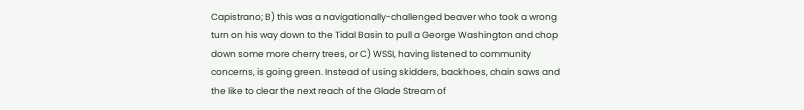Capistrano; B) this was a navigationally-challenged beaver who took a wrong turn on his way down to the Tidal Basin to pull a George Washington and chop down some more cherry trees, or C) WSSI, having listened to community concerns, is going green. Instead of using skidders, backhoes, chain saws and the like to clear the next reach of the Glade Stream of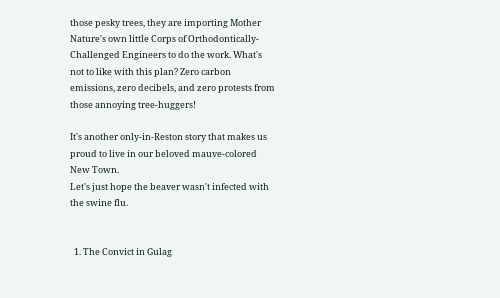those pesky trees, they are importing Mother Nature's own little Corps of Orthodontically-Challenged Engineers to do the work. What's not to like with this plan? Zero carbon emissions, zero decibels, and zero protests from those annoying tree-huggers!

It's another only-in-Reston story that makes us proud to live in our beloved mauve-colored New Town.
Let's just hope the beaver wasn't infected with the swine flu.


  1. The Convict in Gulag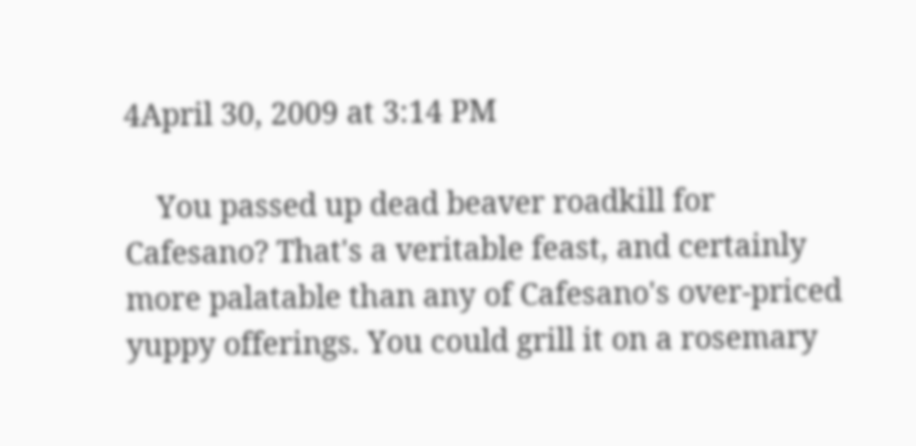4April 30, 2009 at 3:14 PM

    You passed up dead beaver roadkill for Cafesano? That's a veritable feast, and certainly more palatable than any of Cafesano's over-priced yuppy offerings. You could grill it on a rosemary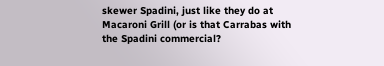skewer Spadini, just like they do at Macaroni Grill (or is that Carrabas with the Spadini commercial?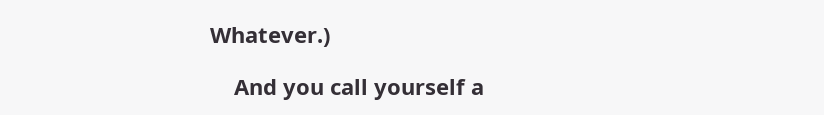Whatever.)

    And you call yourself a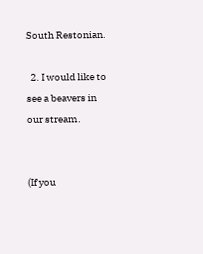South Restonian.

  2. I would like to see a beavers in our stream.


(If you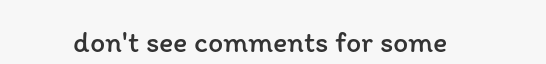don't see comments for some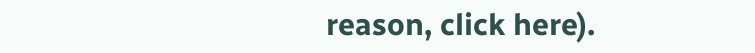reason, click here).